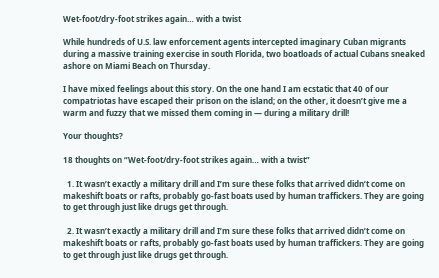Wet-foot/dry-foot strikes again… with a twist

While hundreds of U.S. law enforcement agents intercepted imaginary Cuban migrants during a massive training exercise in south Florida, two boatloads of actual Cubans sneaked ashore on Miami Beach on Thursday.

I have mixed feelings about this story. On the one hand I am ecstatic that 40 of our compatriotas have escaped their prison on the island; on the other, it doesn’t give me a warm and fuzzy that we missed them coming in — during a military drill!

Your thoughts?

18 thoughts on “Wet-foot/dry-foot strikes again… with a twist”

  1. It wasn’t exactly a military drill and I’m sure these folks that arrived didn’t come on makeshift boats or rafts, probably go-fast boats used by human traffickers. They are going to get through just like drugs get through.

  2. It wasn’t exactly a military drill and I’m sure these folks that arrived didn’t come on makeshift boats or rafts, probably go-fast boats used by human traffickers. They are going to get through just like drugs get through.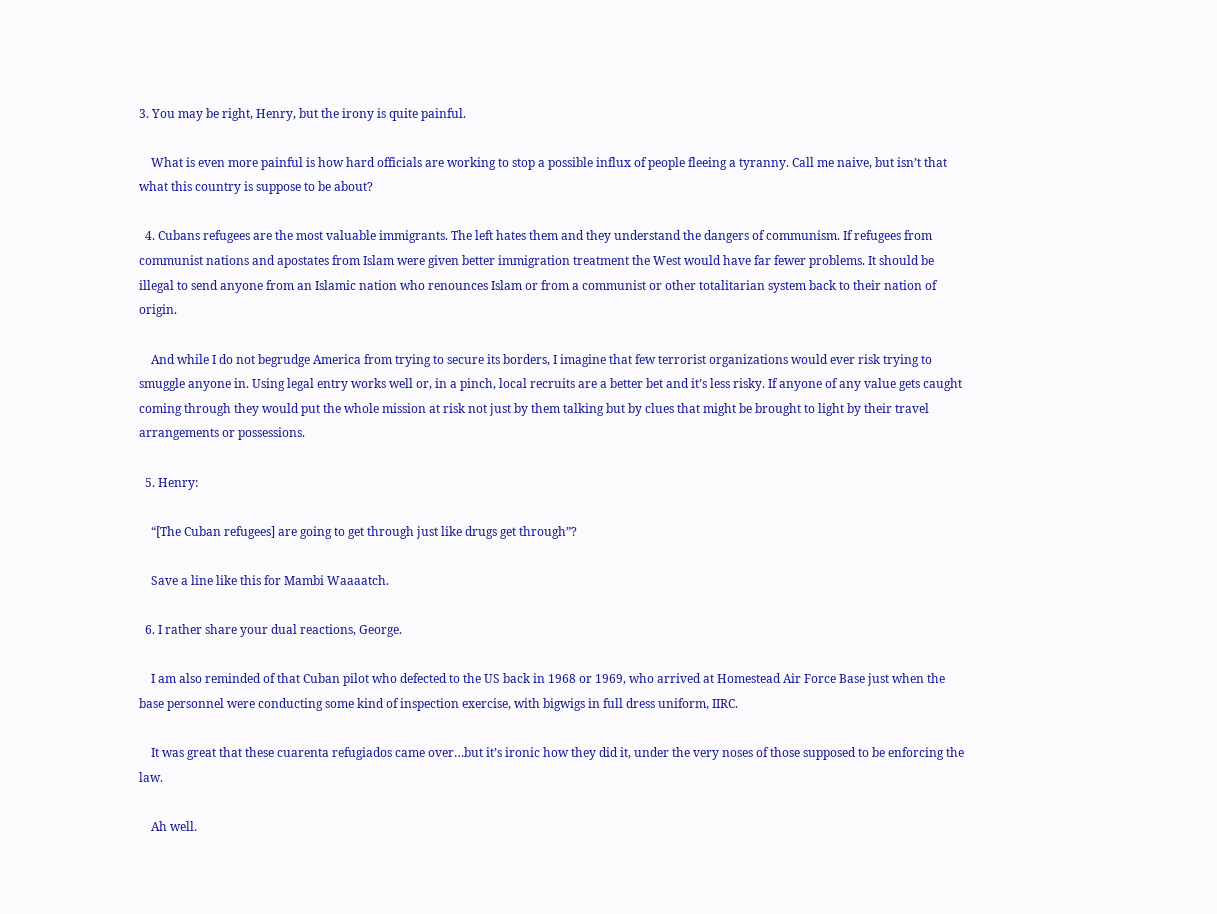3. You may be right, Henry, but the irony is quite painful.

    What is even more painful is how hard officials are working to stop a possible influx of people fleeing a tyranny. Call me naive, but isn’t that what this country is suppose to be about?

  4. Cubans refugees are the most valuable immigrants. The left hates them and they understand the dangers of communism. If refugees from communist nations and apostates from Islam were given better immigration treatment the West would have far fewer problems. It should be illegal to send anyone from an Islamic nation who renounces Islam or from a communist or other totalitarian system back to their nation of origin.

    And while I do not begrudge America from trying to secure its borders, I imagine that few terrorist organizations would ever risk trying to smuggle anyone in. Using legal entry works well or, in a pinch, local recruits are a better bet and it’s less risky. If anyone of any value gets caught coming through they would put the whole mission at risk not just by them talking but by clues that might be brought to light by their travel arrangements or possessions.

  5. Henry:

    “[The Cuban refugees] are going to get through just like drugs get through”?

    Save a line like this for Mambi Waaaatch.

  6. I rather share your dual reactions, George.

    I am also reminded of that Cuban pilot who defected to the US back in 1968 or 1969, who arrived at Homestead Air Force Base just when the base personnel were conducting some kind of inspection exercise, with bigwigs in full dress uniform, IIRC.

    It was great that these cuarenta refugiados came over…but it’s ironic how they did it, under the very noses of those supposed to be enforcing the law.

    Ah well.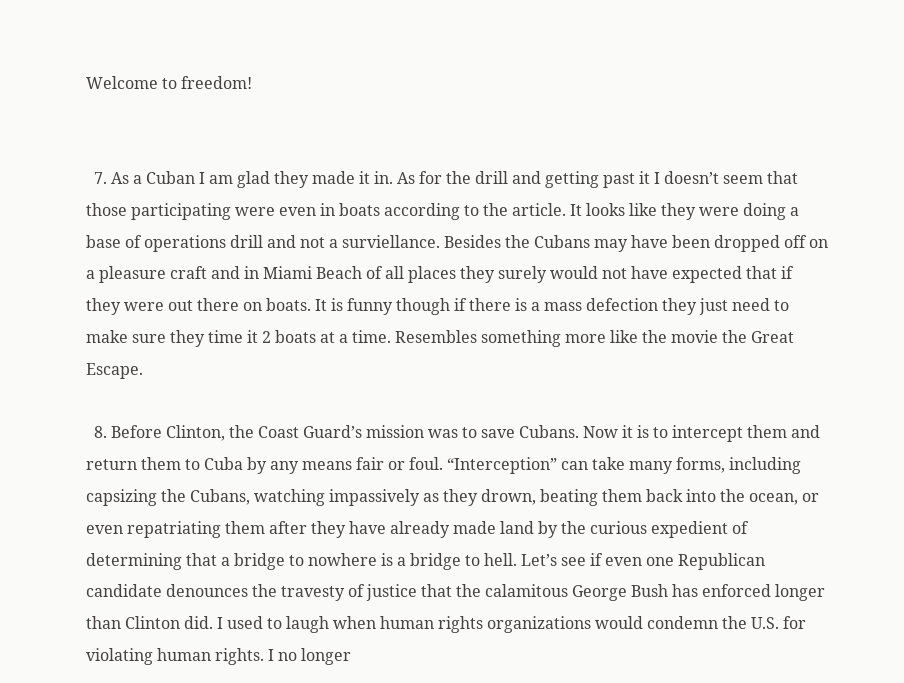Welcome to freedom!


  7. As a Cuban I am glad they made it in. As for the drill and getting past it I doesn’t seem that those participating were even in boats according to the article. It looks like they were doing a base of operations drill and not a surviellance. Besides the Cubans may have been dropped off on a pleasure craft and in Miami Beach of all places they surely would not have expected that if they were out there on boats. It is funny though if there is a mass defection they just need to make sure they time it 2 boats at a time. Resembles something more like the movie the Great Escape.

  8. Before Clinton, the Coast Guard’s mission was to save Cubans. Now it is to intercept them and return them to Cuba by any means fair or foul. “Interception” can take many forms, including capsizing the Cubans, watching impassively as they drown, beating them back into the ocean, or even repatriating them after they have already made land by the curious expedient of determining that a bridge to nowhere is a bridge to hell. Let’s see if even one Republican candidate denounces the travesty of justice that the calamitous George Bush has enforced longer than Clinton did. I used to laugh when human rights organizations would condemn the U.S. for violating human rights. I no longer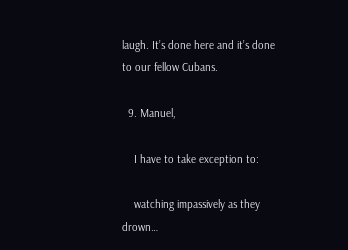laugh. It’s done here and it’s done to our fellow Cubans.

  9. Manuel,

    I have to take exception to:

    watching impassively as they drown…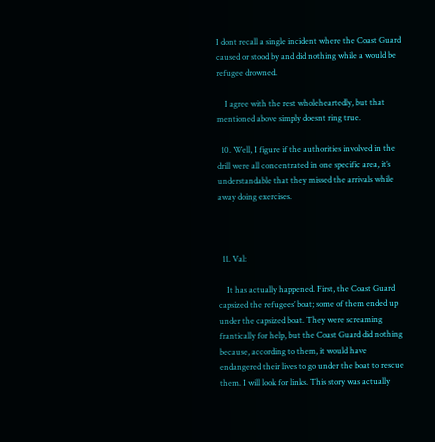I dont recall a single incident where the Coast Guard caused or stood by and did nothing while a would be refugee drowned.

    I agree with the rest wholeheartedly, but that mentioned above simply doesnt ring true.

  10. Well, I figure if the authorities involved in the drill were all concentrated in one specific area, it’s understandable that they missed the arrivals while away doing exercises.



  11. Val:

    It has actually happened. First, the Coast Guard capsized the refugees’ boat; some of them ended up under the capsized boat. They were screaming frantically for help, but the Coast Guard did nothing because, according to them, it would have endangered their lives to go under the boat to rescue them. I will look for links. This story was actually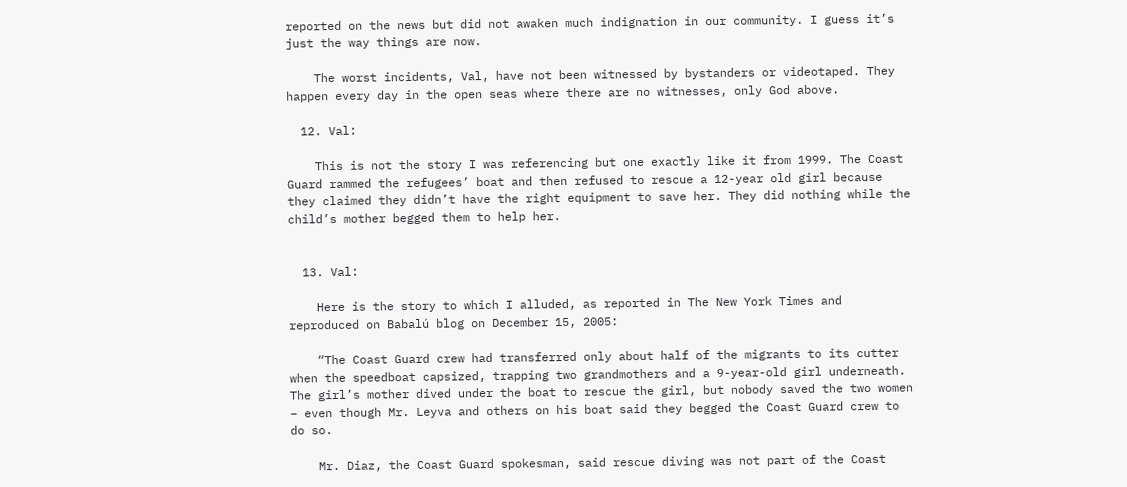reported on the news but did not awaken much indignation in our community. I guess it’s just the way things are now.

    The worst incidents, Val, have not been witnessed by bystanders or videotaped. They happen every day in the open seas where there are no witnesses, only God above.

  12. Val:

    This is not the story I was referencing but one exactly like it from 1999. The Coast Guard rammed the refugees’ boat and then refused to rescue a 12-year old girl because they claimed they didn’t have the right equipment to save her. They did nothing while the child’s mother begged them to help her.


  13. Val:

    Here is the story to which I alluded, as reported in The New York Times and reproduced on Babalú blog on December 15, 2005:

    “The Coast Guard crew had transferred only about half of the migrants to its cutter when the speedboat capsized, trapping two grandmothers and a 9-year-old girl underneath. The girl’s mother dived under the boat to rescue the girl, but nobody saved the two women – even though Mr. Leyva and others on his boat said they begged the Coast Guard crew to do so.

    Mr. Diaz, the Coast Guard spokesman, said rescue diving was not part of the Coast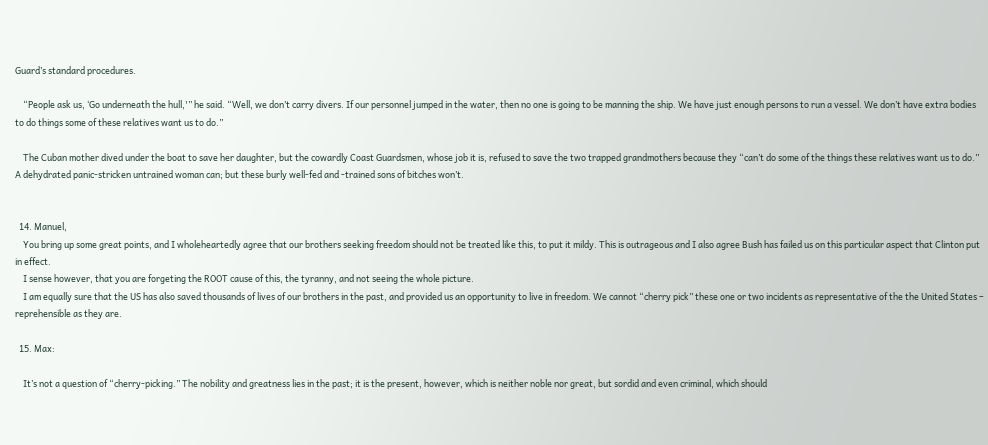Guard’s standard procedures.

    “People ask us, ‘Go underneath the hull,'” he said. “Well, we don’t carry divers. If our personnel jumped in the water, then no one is going to be manning the ship. We have just enough persons to run a vessel. We don’t have extra bodies to do things some of these relatives want us to do.”

    The Cuban mother dived under the boat to save her daughter, but the cowardly Coast Guardsmen, whose job it is, refused to save the two trapped grandmothers because they “can’t do some of the things these relatives want us to do.” A dehydrated panic-stricken untrained woman can; but these burly well-fed and -trained sons of bitches won’t.


  14. Manuel,
    You bring up some great points, and I wholeheartedly agree that our brothers seeking freedom should not be treated like this, to put it mildy. This is outrageous and I also agree Bush has failed us on this particular aspect that Clinton put in effect.
    I sense however, that you are forgeting the ROOT cause of this, the tyranny, and not seeing the whole picture.
    I am equally sure that the US has also saved thousands of lives of our brothers in the past, and provided us an opportunity to live in freedom. We cannot “cherry pick” these one or two incidents as representative of the the United States – reprehensible as they are.

  15. Max:

    It’s not a question of “cherry-picking.” The nobility and greatness lies in the past; it is the present, however, which is neither noble nor great, but sordid and even criminal, which should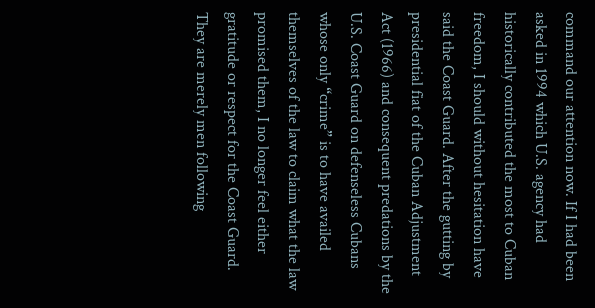command our attention now. If I had been asked in 1994 which U.S. agency had historically contributed the most to Cuban freedom, I should without hesitation have said the Coast Guard. After the gutting by presidential fiat of the Cuban Adjustment Act (1966) and consequent predations by the U.S. Coast Guard on defenseless Cubans whose only “crime” is to have availed themselves of the law to claim what the law promised them, I no longer feel either gratitude or respect for the Coast Guard. They are merely men following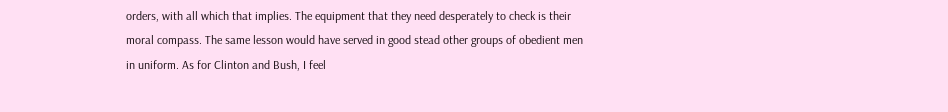orders, with all which that implies. The equipment that they need desperately to check is their moral compass. The same lesson would have served in good stead other groups of obedient men in uniform. As for Clinton and Bush, I feel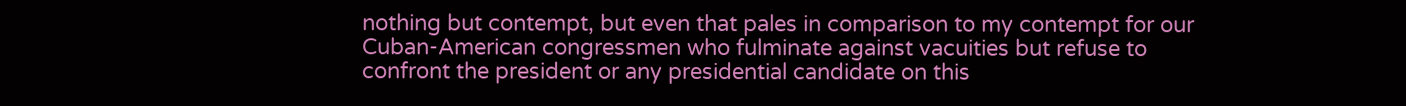nothing but contempt, but even that pales in comparison to my contempt for our Cuban-American congressmen who fulminate against vacuities but refuse to confront the president or any presidential candidate on this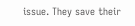issue. They save their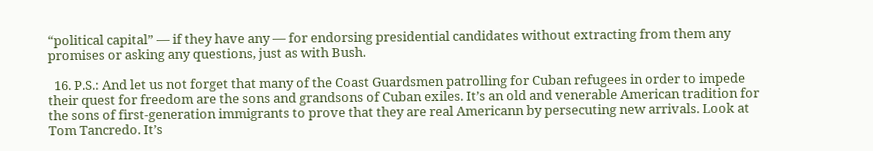“political capital” — if they have any — for endorsing presidential candidates without extracting from them any promises or asking any questions, just as with Bush.

  16. P.S.: And let us not forget that many of the Coast Guardsmen patrolling for Cuban refugees in order to impede their quest for freedom are the sons and grandsons of Cuban exiles. It’s an old and venerable American tradition for the sons of first-generation immigrants to prove that they are real Americann by persecuting new arrivals. Look at Tom Tancredo. It’s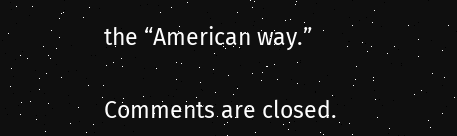the “American way.”

Comments are closed.